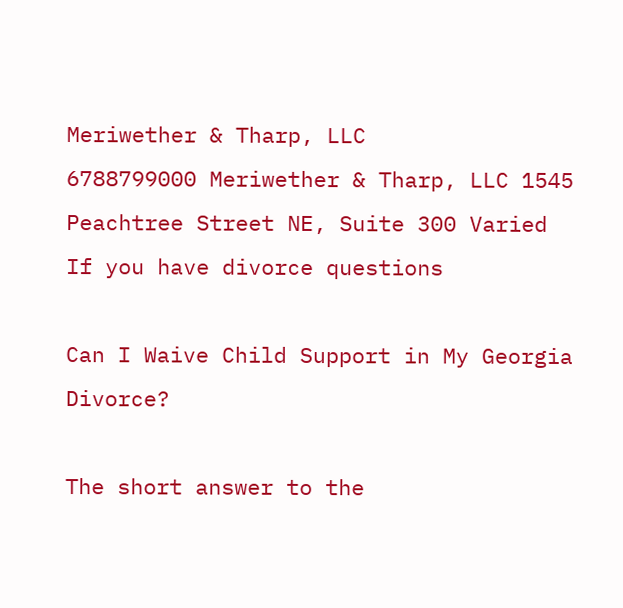Meriwether & Tharp, LLC
6788799000 Meriwether & Tharp, LLC 1545 Peachtree Street NE, Suite 300 Varied
If you have divorce questions

Can I Waive Child Support in My Georgia Divorce?

The short answer to the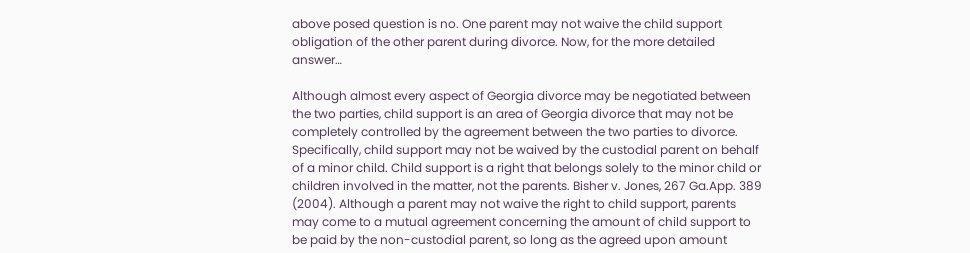above posed question is no. One parent may not waive the child support obligation of the other parent during divorce. Now, for the more detailed answer…

Although almost every aspect of Georgia divorce may be negotiated between the two parties, child support is an area of Georgia divorce that may not be completely controlled by the agreement between the two parties to divorce. Specifically, child support may not be waived by the custodial parent on behalf of a minor child. Child support is a right that belongs solely to the minor child or children involved in the matter, not the parents. Bisher v. Jones, 267 Ga.App. 389 (2004). Although a parent may not waive the right to child support, parents may come to a mutual agreement concerning the amount of child support to be paid by the non-custodial parent, so long as the agreed upon amount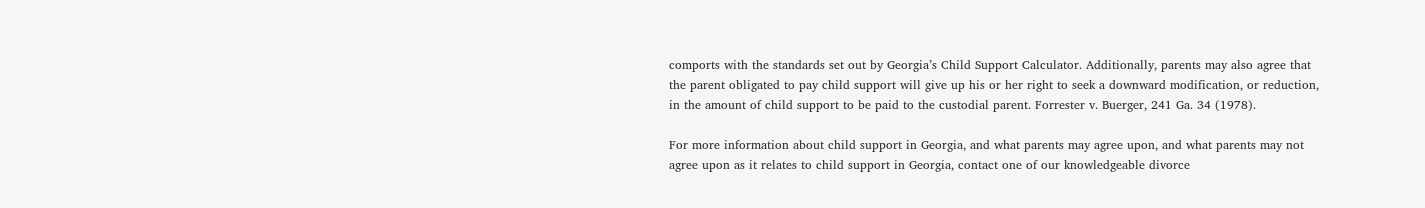comports with the standards set out by Georgia’s Child Support Calculator. Additionally, parents may also agree that the parent obligated to pay child support will give up his or her right to seek a downward modification, or reduction, in the amount of child support to be paid to the custodial parent. Forrester v. Buerger, 241 Ga. 34 (1978).

For more information about child support in Georgia, and what parents may agree upon, and what parents may not agree upon as it relates to child support in Georgia, contact one of our knowledgeable divorce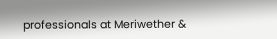professionals at Meriwether &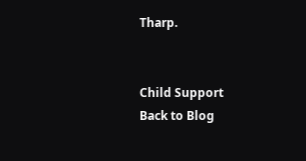Tharp.


Child Support
Back to Blog